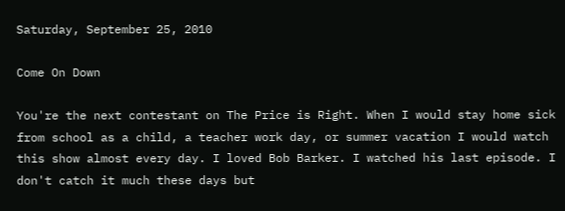Saturday, September 25, 2010

Come On Down

You're the next contestant on The Price is Right. When I would stay home sick from school as a child, a teacher work day, or summer vacation I would watch this show almost every day. I loved Bob Barker. I watched his last episode. I don't catch it much these days but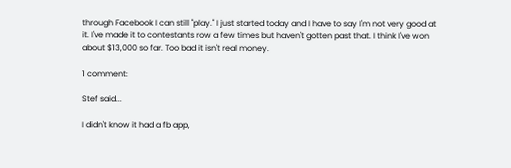through Facebook I can still "play." I just started today and I have to say I'm not very good at it. I've made it to contestants row a few times but haven't gotten past that. I think I've won about $13,000 so far. Too bad it isn't real money.

1 comment:

Stef said...

I didn't know it had a fb app,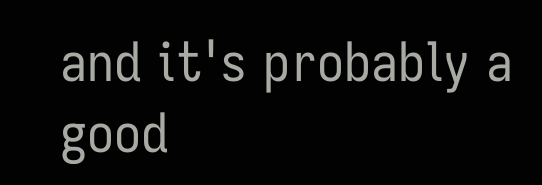and it's probably a good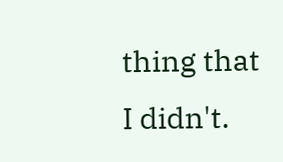thing that I didn't.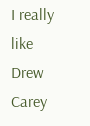I really like Drew Carey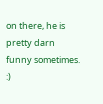on there, he is pretty darn funny sometimes. :)